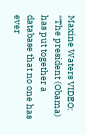Maxine Waters VIDEO: “The president (Obama) has put together a database that no one has ever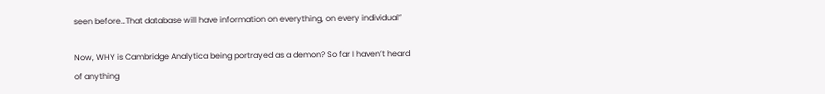seen before…That database will have information on everything, on every individual”

Now, WHY is Cambridge Analytica being portrayed as a demon? So far I haven’t heard of anything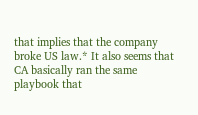that implies that the company broke US law.* It also seems that CA basically ran the same playbook that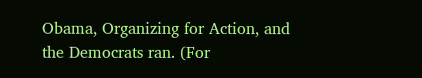Obama, Organizing for Action, and the Democrats ran. (For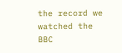the record we watched the BBC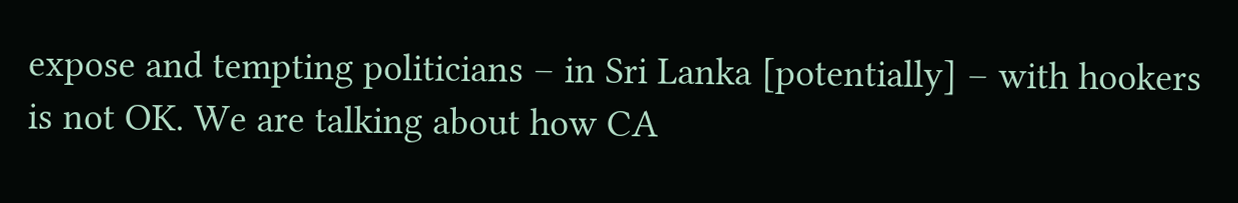expose and tempting politicians – in Sri Lanka [potentially] – with hookers is not OK. We are talking about how CA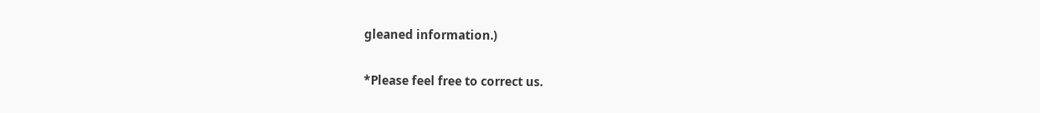gleaned information.)

*Please feel free to correct us.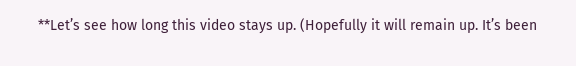**Let’s see how long this video stays up. (Hopefully it will remain up. It’s been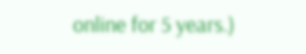online for 5 years.)